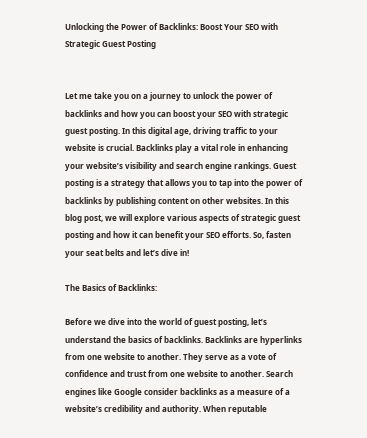Unlocking the Power of Backlinks: Boost Your SEO with Strategic Guest Posting


Let me take you on a journey to unlock the power of backlinks and how you can boost your SEO with strategic guest posting. In this digital age, driving traffic to your website is crucial. Backlinks play a vital role in enhancing your website’s visibility and search engine rankings. Guest posting is a strategy that allows you to tap into the power of backlinks by publishing content on other websites. In this blog post, we will explore various aspects of strategic guest posting and how it can benefit your SEO efforts. So, fasten your seat belts and let’s dive in!

The Basics of Backlinks:

Before we dive into the world of guest posting, let’s understand the basics of backlinks. Backlinks are hyperlinks from one website to another. They serve as a vote of confidence and trust from one website to another. Search engines like Google consider backlinks as a measure of a website’s credibility and authority. When reputable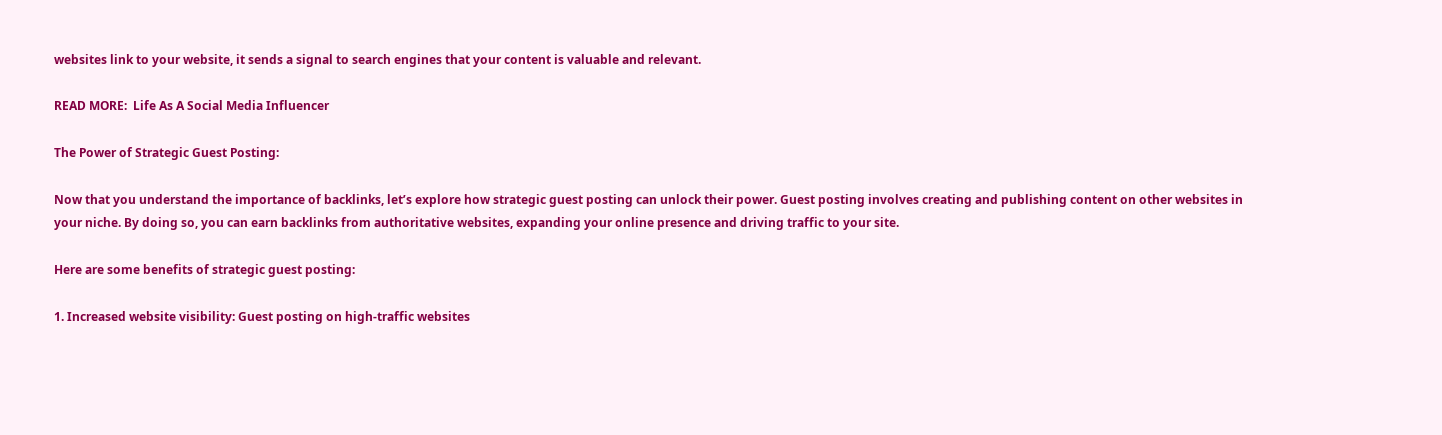websites link to your website, it sends a signal to search engines that your content is valuable and relevant.

READ MORE:  Life As A Social Media Influencer

The Power of Strategic Guest Posting:

Now that you understand the importance of backlinks, let’s explore how strategic guest posting can unlock their power. Guest posting involves creating and publishing content on other websites in your niche. By doing so, you can earn backlinks from authoritative websites, expanding your online presence and driving traffic to your site.

Here are some benefits of strategic guest posting:

1. Increased website visibility: Guest posting on high-traffic websites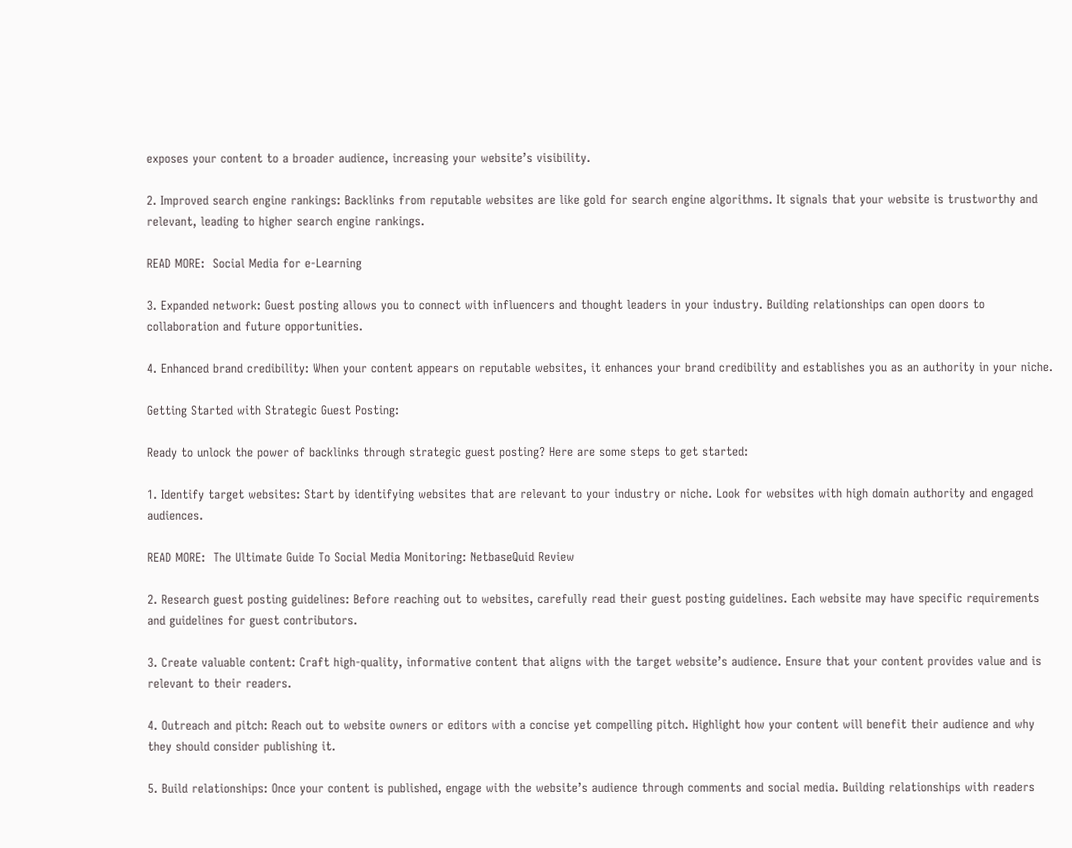exposes your content to a broader audience, increasing your website’s visibility.

2. Improved search engine rankings: Backlinks from reputable websites are like gold for search engine algorithms. It signals that your website is trustworthy and relevant, leading to higher search engine rankings.

READ MORE:  Social Media for e-Learning

3. Expanded network: Guest posting allows you to connect with influencers and thought leaders in your industry. Building relationships can open doors to collaboration and future opportunities.

4. Enhanced brand credibility: When your content appears on reputable websites, it enhances your brand credibility and establishes you as an authority in your niche.

Getting Started with Strategic Guest Posting:

Ready to unlock the power of backlinks through strategic guest posting? Here are some steps to get started:

1. Identify target websites: Start by identifying websites that are relevant to your industry or niche. Look for websites with high domain authority and engaged audiences.

READ MORE:  The Ultimate Guide To Social Media Monitoring: NetbaseQuid Review

2. Research guest posting guidelines: Before reaching out to websites, carefully read their guest posting guidelines. Each website may have specific requirements and guidelines for guest contributors.

3. Create valuable content: Craft high-quality, informative content that aligns with the target website’s audience. Ensure that your content provides value and is relevant to their readers.

4. Outreach and pitch: Reach out to website owners or editors with a concise yet compelling pitch. Highlight how your content will benefit their audience and why they should consider publishing it.

5. Build relationships: Once your content is published, engage with the website’s audience through comments and social media. Building relationships with readers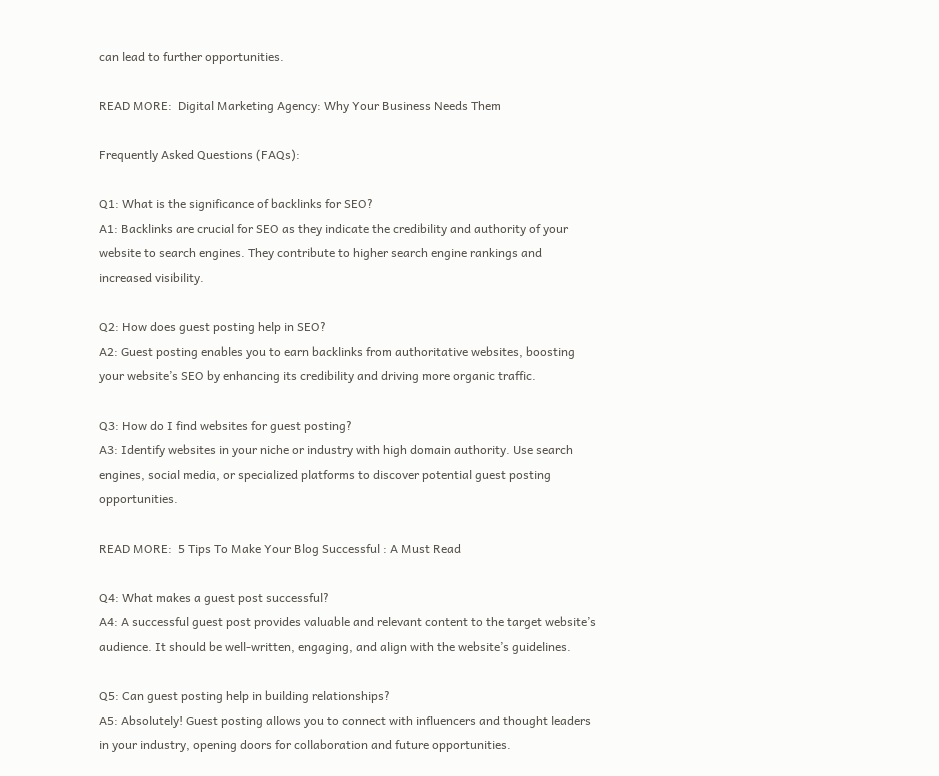can lead to further opportunities.

READ MORE:  Digital Marketing Agency: Why Your Business Needs Them

Frequently Asked Questions (FAQs):

Q1: What is the significance of backlinks for SEO?
A1: Backlinks are crucial for SEO as they indicate the credibility and authority of your website to search engines. They contribute to higher search engine rankings and increased visibility.

Q2: How does guest posting help in SEO?
A2: Guest posting enables you to earn backlinks from authoritative websites, boosting your website’s SEO by enhancing its credibility and driving more organic traffic.

Q3: How do I find websites for guest posting?
A3: Identify websites in your niche or industry with high domain authority. Use search engines, social media, or specialized platforms to discover potential guest posting opportunities.

READ MORE:  5 Tips To Make Your Blog Successful : A Must Read

Q4: What makes a guest post successful?
A4: A successful guest post provides valuable and relevant content to the target website’s audience. It should be well-written, engaging, and align with the website’s guidelines.

Q5: Can guest posting help in building relationships?
A5: Absolutely! Guest posting allows you to connect with influencers and thought leaders in your industry, opening doors for collaboration and future opportunities.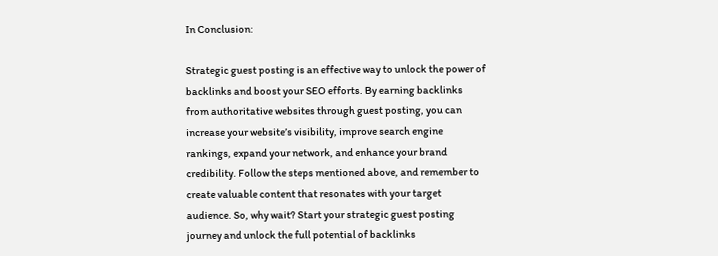In Conclusion:

Strategic guest posting is an effective way to unlock the power of backlinks and boost your SEO efforts. By earning backlinks from authoritative websites through guest posting, you can increase your website’s visibility, improve search engine rankings, expand your network, and enhance your brand credibility. Follow the steps mentioned above, and remember to create valuable content that resonates with your target audience. So, why wait? Start your strategic guest posting journey and unlock the full potential of backlinks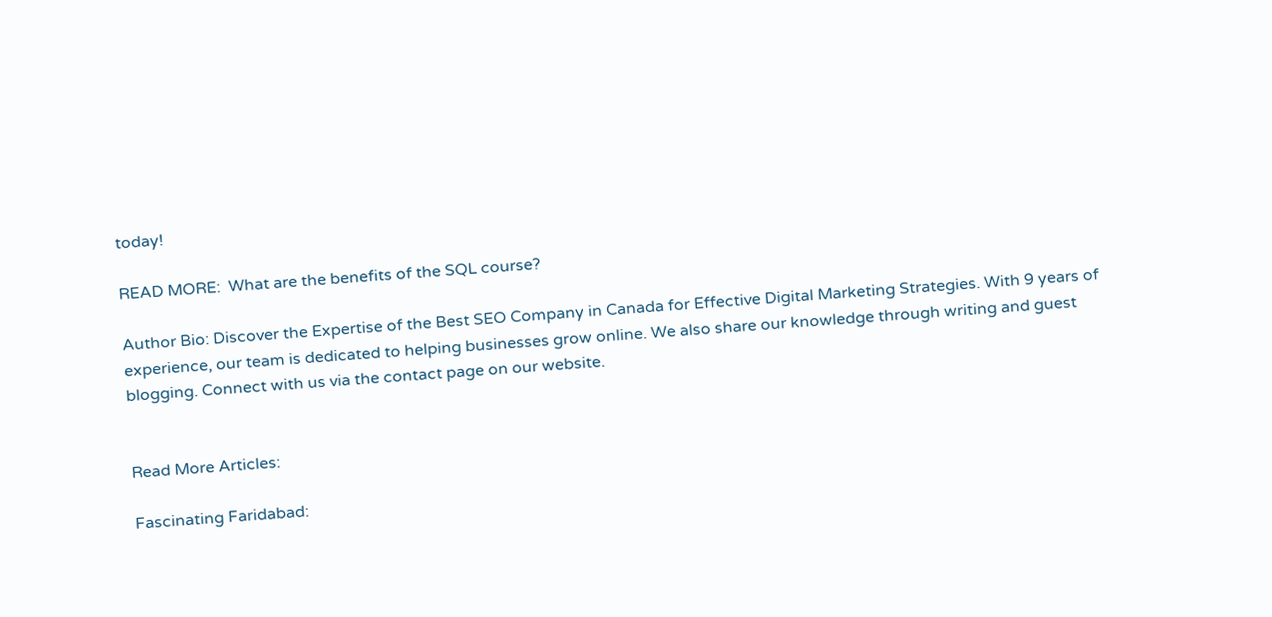today!

READ MORE:  What are the benefits of the SQL course?

Author Bio: Discover the Expertise of the Best SEO Company in Canada for Effective Digital Marketing Strategies. With 9 years of experience, our team is dedicated to helping businesses grow online. We also share our knowledge through writing and guest blogging. Connect with us via the contact page on our website.


Read More Articles:

Fascinating Faridabad: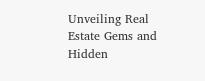Unveiling Real Estate Gems and Hidden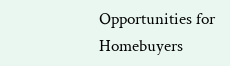Opportunities for Homebuyers